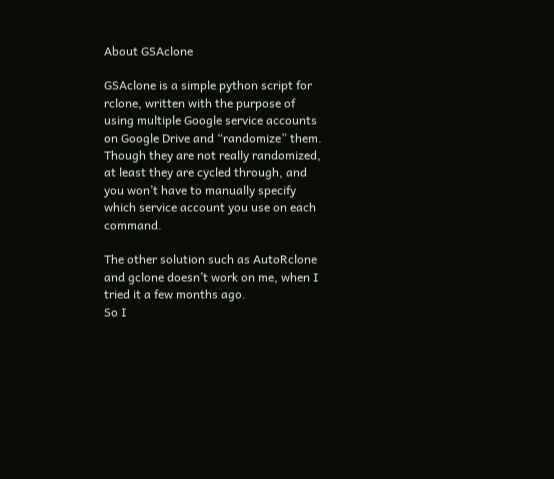About GSAclone

GSAclone is a simple python script for rclone, written with the purpose of using multiple Google service accounts on Google Drive and “randomize” them. Though they are not really randomized, at least they are cycled through, and you won’t have to manually specify which service account you use on each command.

The other solution such as AutoRclone and gclone doesn’t work on me, when I tried it a few months ago.
So I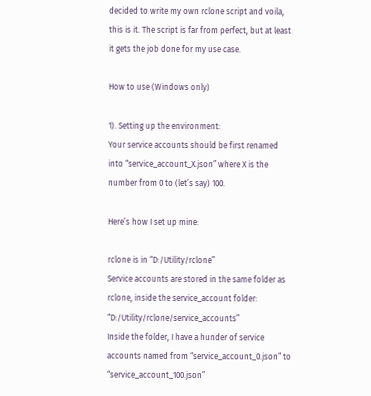decided to write my own rclone script and voila, this is it. The script is far from perfect, but at least it gets the job done for my use case.

How to use (Windows only)

1). Setting up the environment:
Your service accounts should be first renamed into “service_account_X.json” where X is the number from 0 to (let’s say) 100.

Here’s how I set up mine:

rclone is in “D:/Utility/rclone”
Service accounts are stored in the same folder as rclone, inside the service_account folder: “D:/Utility/rclone/service_accounts”
Inside the folder, I have a hunder of service accounts named from “service_account_0.json” to “service_account_100.json”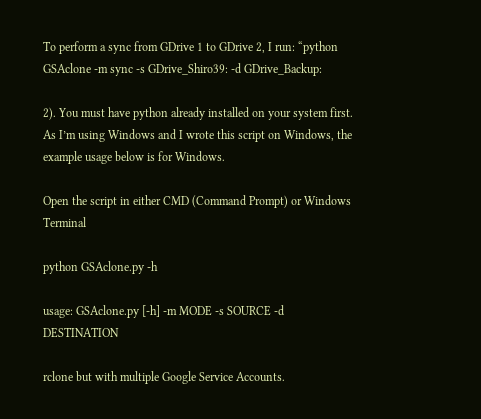To perform a sync from GDrive 1 to GDrive 2, I run: “python GSAclone -m sync -s GDrive_Shiro39: -d GDrive_Backup:

2). You must have python already installed on your system first.
As I’m using Windows and I wrote this script on Windows, the example usage below is for Windows.

Open the script in either CMD (Command Prompt) or Windows Terminal

python GSAclone.py -h

usage: GSAclone.py [-h] -m MODE -s SOURCE -d DESTINATION

rclone but with multiple Google Service Accounts.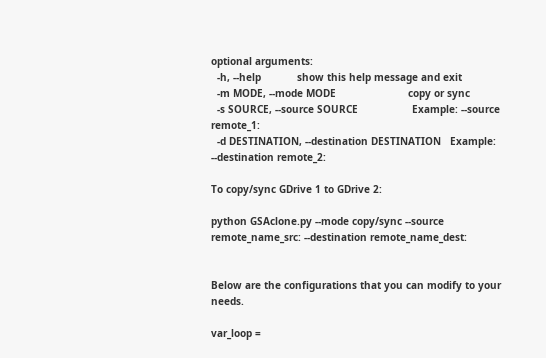optional arguments:
  -h, --help            show this help message and exit
  -m MODE, --mode MODE                        copy or sync
  -s SOURCE, --source SOURCE                  Example: --source remote_1:
  -d DESTINATION, --destination DESTINATION   Example: --destination remote_2:

To copy/sync GDrive 1 to GDrive 2:

python GSAclone.py --mode copy/sync --source remote_name_src: --destination remote_name_dest:


Below are the configurations that you can modify to your needs.

var_loop =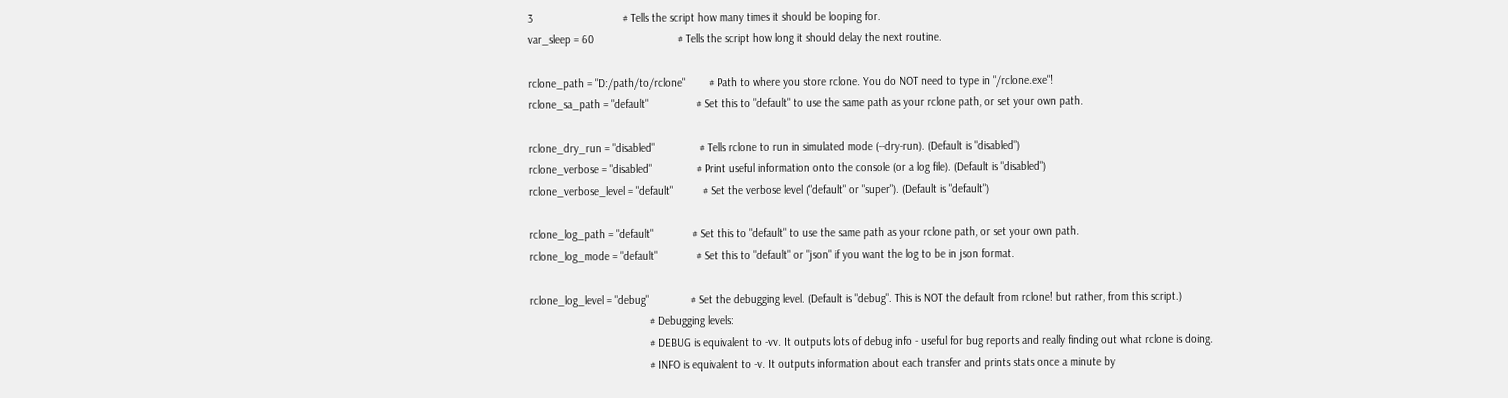3                              # Tells the script how many times it should be looping for.
var_sleep = 60                            # Tells the script how long it should delay the next routine.

rclone_path = "D:/path/to/rclone"        # Path to where you store rclone. You do NOT need to type in "/rclone.exe"!
rclone_sa_path = "default"                # Set this to "default" to use the same path as your rclone path, or set your own path.

rclone_dry_run = "disabled"               # Tells rclone to run in simulated mode (--dry-run). (Default is "disabled")
rclone_verbose = "disabled"               # Print useful information onto the console (or a log file). (Default is "disabled")
rclone_verbose_level = "default"          # Set the verbose level ("default" or "super"). (Default is "default")

rclone_log_path = "default"             # Set this to "default" to use the same path as your rclone path, or set your own path.
rclone_log_mode = "default"             # Set this to "default" or "json" if you want the log to be in json format.

rclone_log_level = "debug"              # Set the debugging level. (Default is "debug". This is NOT the default from rclone! but rather, from this script.)
                                        # Debugging levels:
                                        # DEBUG is equivalent to -vv. It outputs lots of debug info - useful for bug reports and really finding out what rclone is doing.
                                        # INFO is equivalent to -v. It outputs information about each transfer and prints stats once a minute by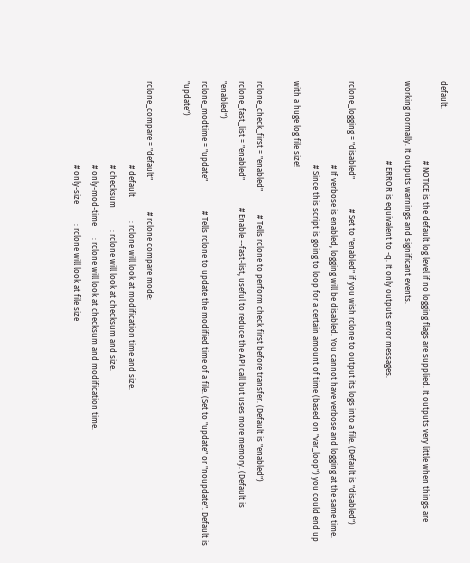default.
                                        # NOTICE is the default log level if no logging flags are supplied. It outputs very little when things are working normally. It outputs warnings and significant events.
                                        # ERROR is equivalent to -q. It only outputs error messages.

rclone_logging = "disabled"               # Set to "enabled" if you wish rclone to output its logs into a file. (Default is "disabled")
                                          # If verbose is enabled, logging will be disabled. You cannot have verbose and logging at the same time.
                                          # Since this script is going to loop for a certain amount of time (based on "var_loop") you could end up with a huge log file size!

rclone_check_first = "enabled"            # Tells rclone to perform check first before transfer. (Default is "enabled")
rclone_fast_list = "enabled"              # Enable --fast-list, useful to reduce the API call but uses more memory. (Default is "enabled")
rclone_modtime = "update"               # Tells rclone to update the modified time of a file. (Set to "update" or "noupdate". Default is "update")

rclone_compare = "default"                # rclone compare mode:
                                          # default            : rclone will look at modification time and size.
                                          # checksum           : rclone will look at checksum and size.
                                          # only-mod-time      : rclone will look at checksum and modification time.
                                          # only-size          : rclone will look at file size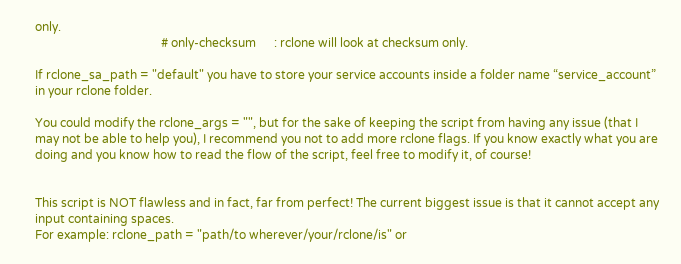only.
                                          # only-checksum      : rclone will look at checksum only.

If rclone_sa_path = "default" you have to store your service accounts inside a folder name “service_account” in your rclone folder.

You could modify the rclone_args = "", but for the sake of keeping the script from having any issue (that I may not be able to help you), I recommend you not to add more rclone flags. If you know exactly what you are doing and you know how to read the flow of the script, feel free to modify it, of course!


This script is NOT flawless and in fact, far from perfect! The current biggest issue is that it cannot accept any input containing spaces.
For example: rclone_path = "path/to wherever/your/rclone/is" or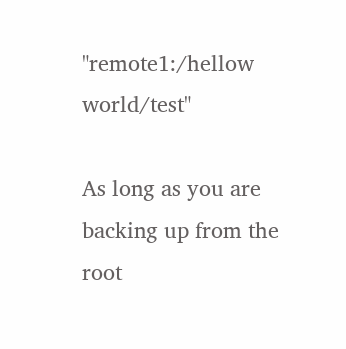"remote1:/hellow world/test"

As long as you are backing up from the root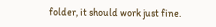folder, it should work just fine.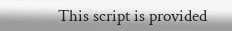This script is provided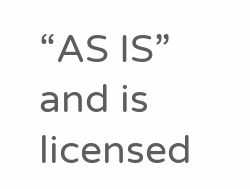“AS IS” and is licensed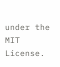under the MIT License.